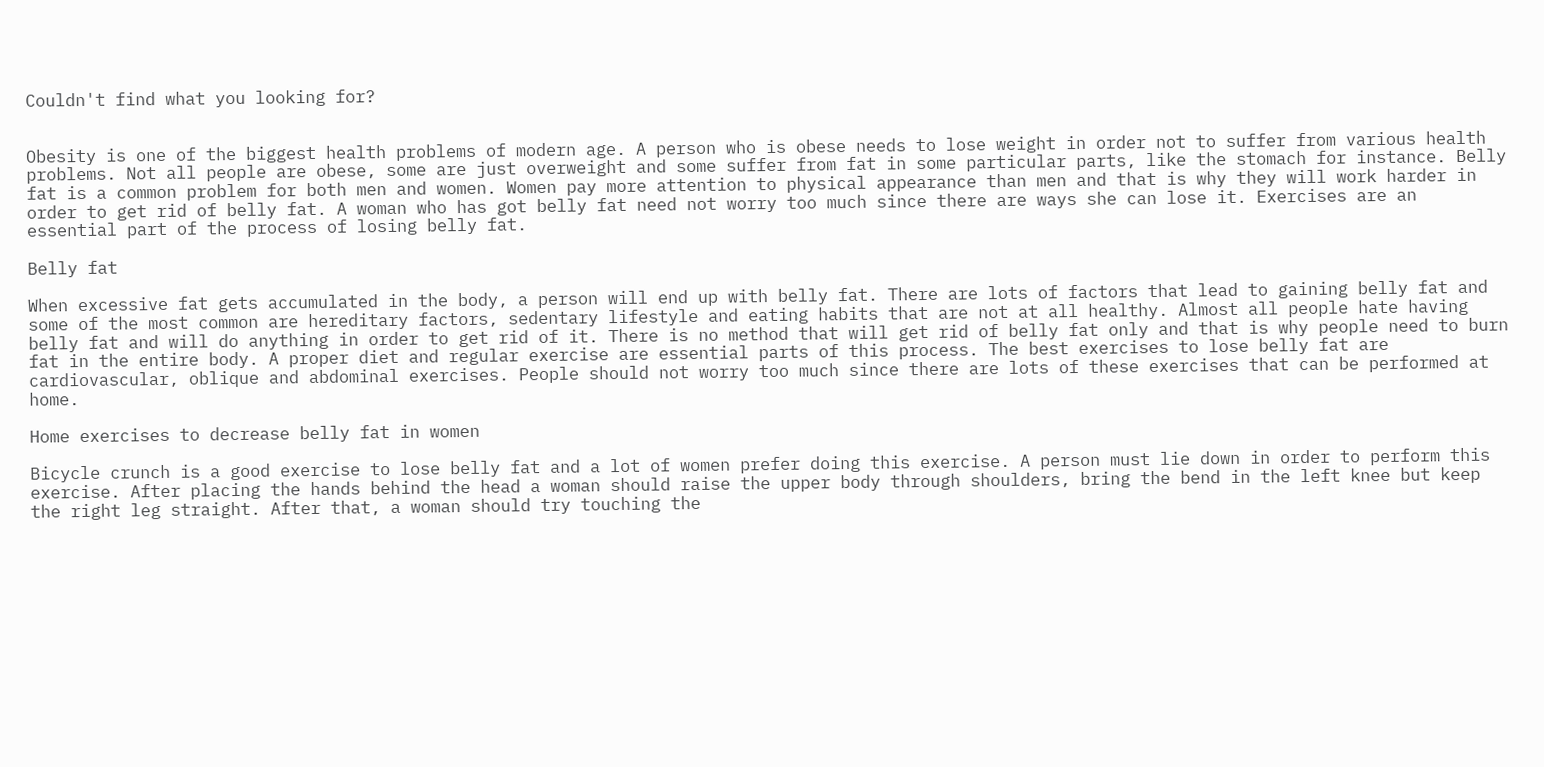Couldn't find what you looking for?


Obesity is one of the biggest health problems of modern age. A person who is obese needs to lose weight in order not to suffer from various health problems. Not all people are obese, some are just overweight and some suffer from fat in some particular parts, like the stomach for instance. Belly fat is a common problem for both men and women. Women pay more attention to physical appearance than men and that is why they will work harder in order to get rid of belly fat. A woman who has got belly fat need not worry too much since there are ways she can lose it. Exercises are an essential part of the process of losing belly fat.

Belly fat

When excessive fat gets accumulated in the body, a person will end up with belly fat. There are lots of factors that lead to gaining belly fat and some of the most common are hereditary factors, sedentary lifestyle and eating habits that are not at all healthy. Almost all people hate having belly fat and will do anything in order to get rid of it. There is no method that will get rid of belly fat only and that is why people need to burn fat in the entire body. A proper diet and regular exercise are essential parts of this process. The best exercises to lose belly fat are cardiovascular, oblique and abdominal exercises. People should not worry too much since there are lots of these exercises that can be performed at home.

Home exercises to decrease belly fat in women

Bicycle crunch is a good exercise to lose belly fat and a lot of women prefer doing this exercise. A person must lie down in order to perform this exercise. After placing the hands behind the head a woman should raise the upper body through shoulders, bring the bend in the left knee but keep the right leg straight. After that, a woman should try touching the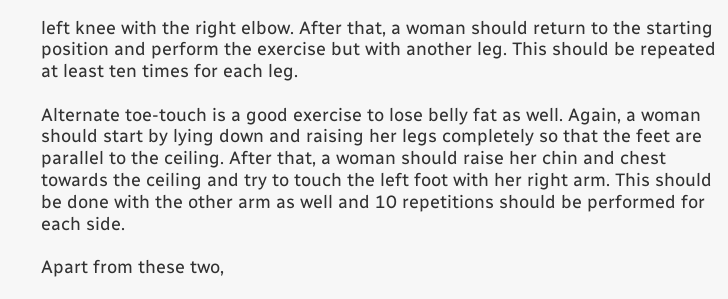left knee with the right elbow. After that, a woman should return to the starting position and perform the exercise but with another leg. This should be repeated at least ten times for each leg.

Alternate toe-touch is a good exercise to lose belly fat as well. Again, a woman should start by lying down and raising her legs completely so that the feet are parallel to the ceiling. After that, a woman should raise her chin and chest towards the ceiling and try to touch the left foot with her right arm. This should be done with the other arm as well and 10 repetitions should be performed for each side.

Apart from these two,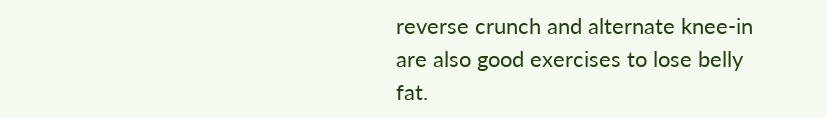reverse crunch and alternate knee-in are also good exercises to lose belly fat.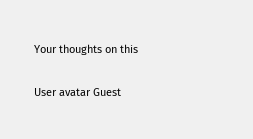Your thoughts on this

User avatar Guest